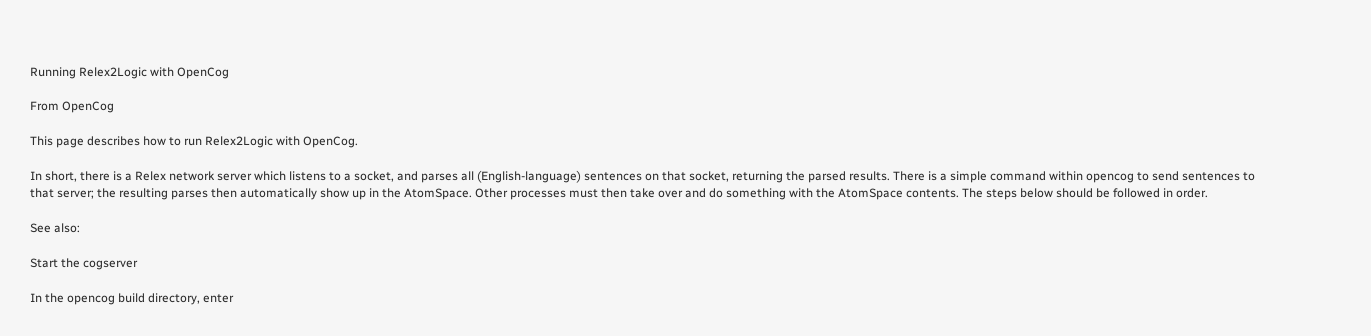Running Relex2Logic with OpenCog

From OpenCog

This page describes how to run Relex2Logic with OpenCog.

In short, there is a Relex network server which listens to a socket, and parses all (English-language) sentences on that socket, returning the parsed results. There is a simple command within opencog to send sentences to that server; the resulting parses then automatically show up in the AtomSpace. Other processes must then take over and do something with the AtomSpace contents. The steps below should be followed in order.

See also:

Start the cogserver

In the opencog build directory, enter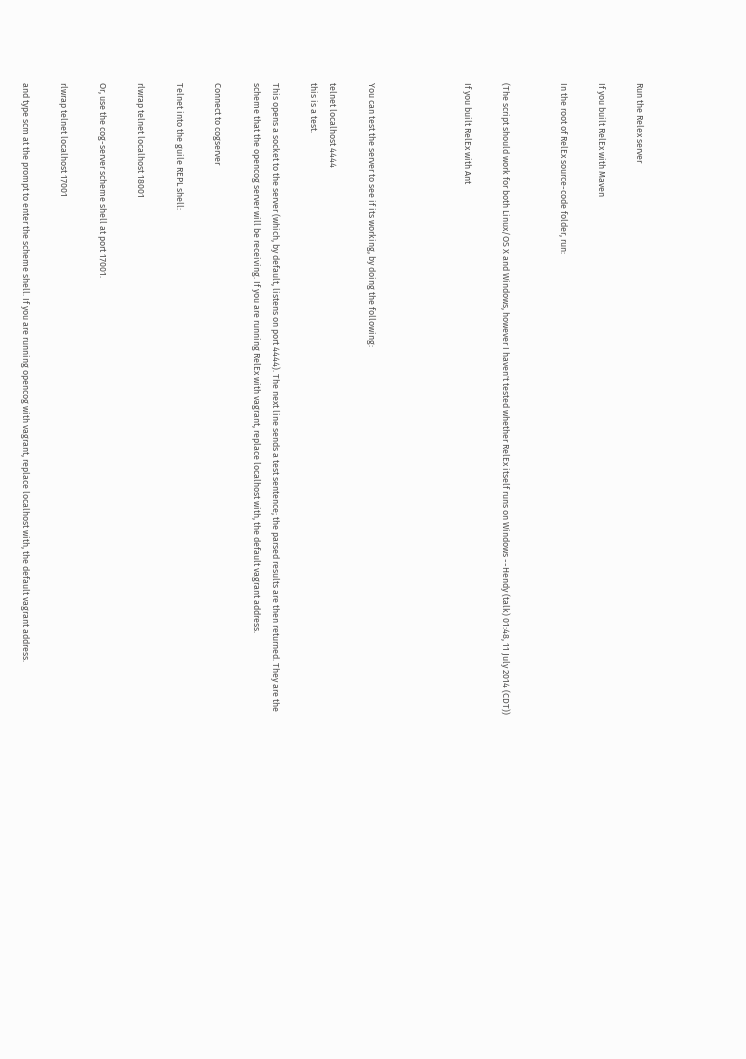Run the Relex server

If you built RelEx with Maven

In the root of RelEx source-code folder, run:


(The script should work for both Linux/OS X and Windows, however I haven't tested whether RelEx itself runs on Windows --Hendy (talk) 01:48, 11 July 2014 (CDT))

If you built RelEx with Ant




You can test the server to see if its working, by doing the following:

telnet localhost 4444
this is a test.

This opens a socket to the server (which, by default, listens on port 4444). The next line sends a test sentence; the parsed results are then returned. They are the scheme that the opencog server will be receiving. If you are running RelEx with vagrant, replace localhost with, the default vagrant address.

Connect to cogserver

Telnet into the guile REPL shell:

rlwrap telnet localhost 18001

Or, use the cog-server scheme shell at port 17001.

rlwrap telnet localhost 17001

and type scm at the prompt to enter the scheme shell. If you are running opencog with vagrant, replace localhost with, the default vagrant address.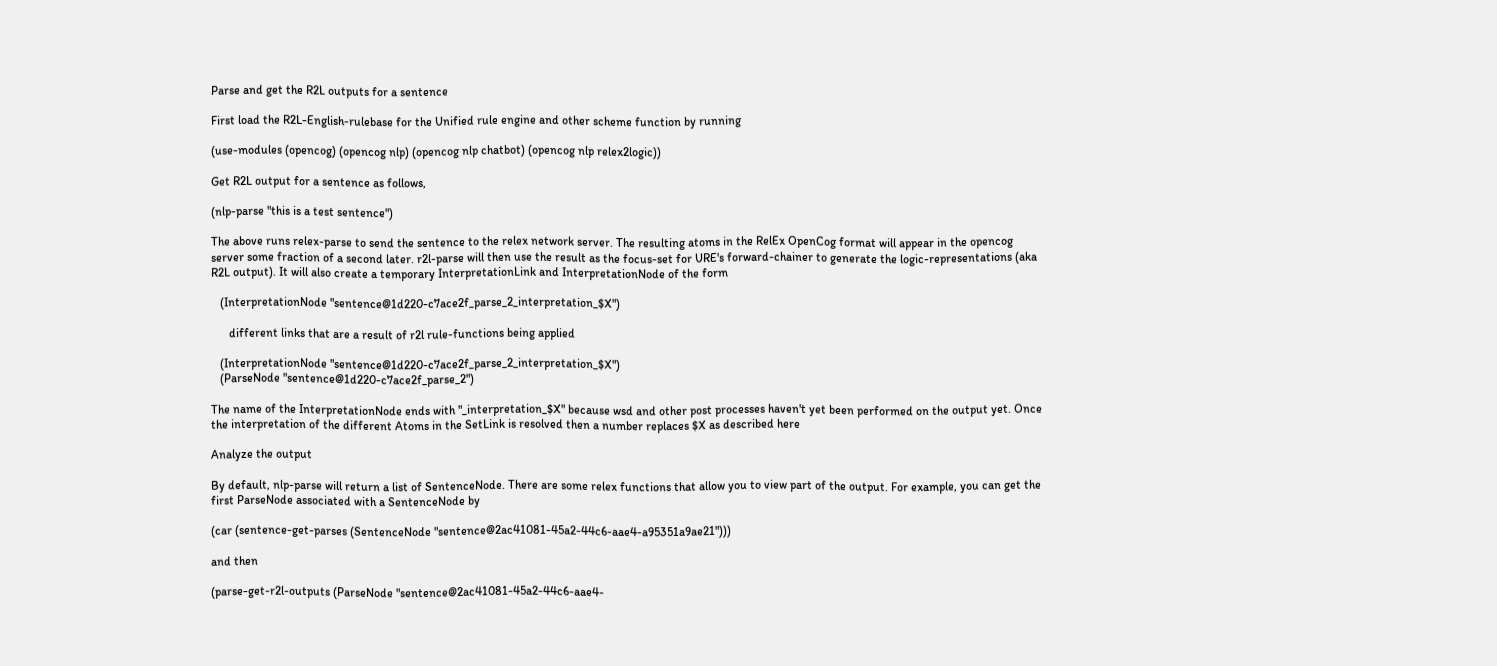Parse and get the R2L outputs for a sentence

First load the R2L-English-rulebase for the Unified rule engine and other scheme function by running

(use-modules (opencog) (opencog nlp) (opencog nlp chatbot) (opencog nlp relex2logic))

Get R2L output for a sentence as follows,

(nlp-parse "this is a test sentence")

The above runs relex-parse to send the sentence to the relex network server. The resulting atoms in the RelEx OpenCog format will appear in the opencog server some fraction of a second later. r2l-parse will then use the result as the focus-set for URE's forward-chainer to generate the logic-representations (aka R2L output). It will also create a temporary InterpretationLink and InterpretationNode of the form

   (InterpretationNode "sentence@1d220-c7ace2f_parse_2_interpretation_$X")

      different links that are a result of r2l rule-functions being applied

   (InterpretationNode "sentence@1d220-c7ace2f_parse_2_interpretation_$X")
   (ParseNode "sentence@1d220-c7ace2f_parse_2")

The name of the InterpretationNode ends with "_interpretation_$X" because wsd and other post processes haven't yet been performed on the output yet. Once the interpretation of the different Atoms in the SetLink is resolved then a number replaces $X as described here

Analyze the output

By default, nlp-parse will return a list of SentenceNode. There are some relex functions that allow you to view part of the output. For example, you can get the first ParseNode associated with a SentenceNode by

(car (sentence-get-parses (SentenceNode "sentence@2ac41081-45a2-44c6-aae4-a95351a9ae21")))

and then

(parse-get-r2l-outputs (ParseNode "sentence@2ac41081-45a2-44c6-aae4-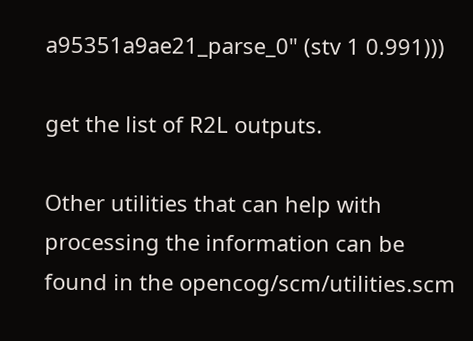a95351a9ae21_parse_0" (stv 1 0.991)))

get the list of R2L outputs.

Other utilities that can help with processing the information can be found in the opencog/scm/utilities.scm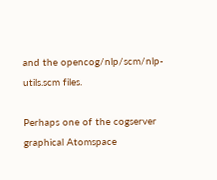and the opencog/nlp/scm/nlp-utils.scm files.

Perhaps one of the cogserver graphical Atomspace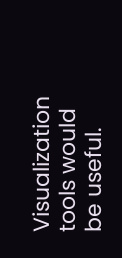Visualization tools would be useful.